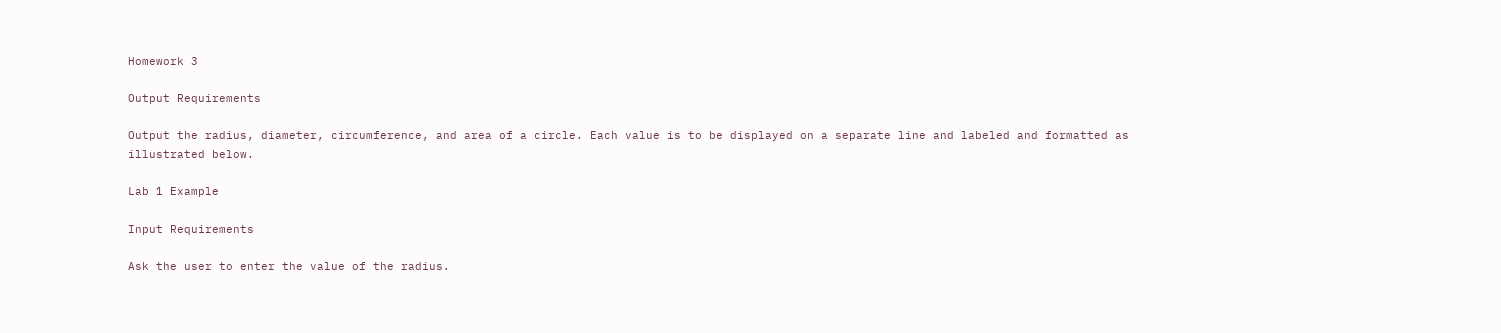Homework 3

Output Requirements

Output the radius, diameter, circumference, and area of a circle. Each value is to be displayed on a separate line and labeled and formatted as illustrated below.

Lab 1 Example

Input Requirements

Ask the user to enter the value of the radius.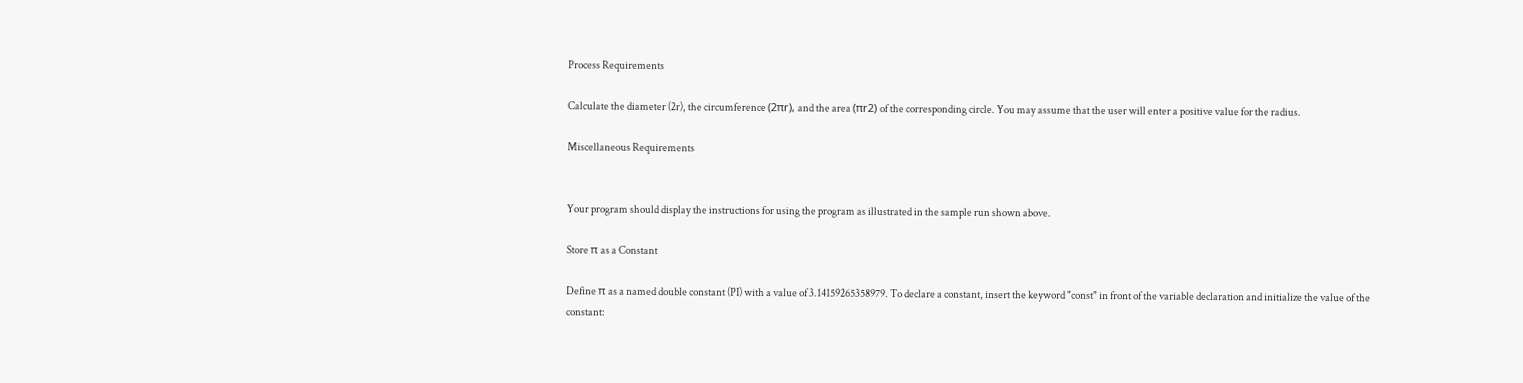Process Requirements

Calculate the diameter (2r), the circumference (2πr), and the area (πr2) of the corresponding circle. You may assume that the user will enter a positive value for the radius.

Miscellaneous Requirements


Your program should display the instructions for using the program as illustrated in the sample run shown above.

Store π as a Constant

Define π as a named double constant (PI) with a value of 3.14159265358979. To declare a constant, insert the keyword "const" in front of the variable declaration and initialize the value of the constant: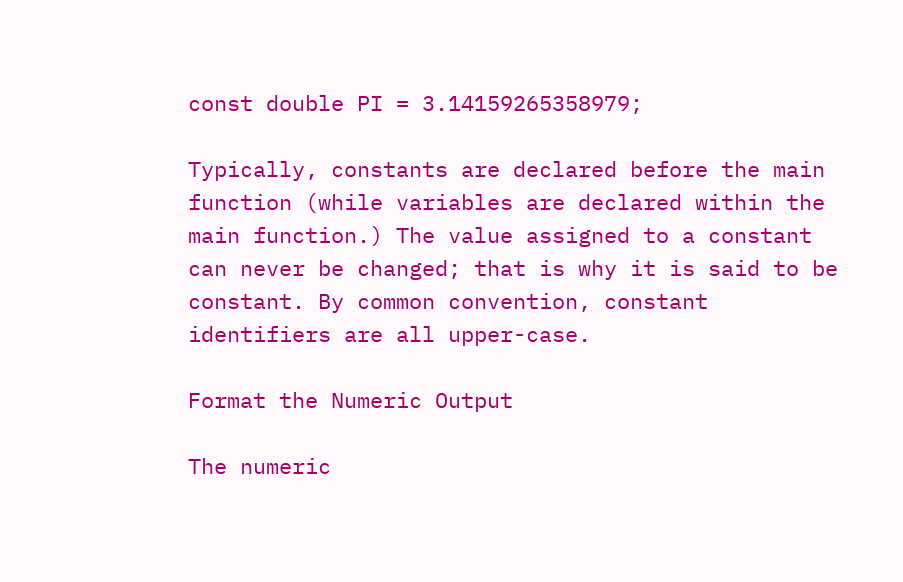const double PI = 3.14159265358979;

Typically, constants are declared before the main function (while variables are declared within the main function.) The value assigned to a constant can never be changed; that is why it is said to be constant. By common convention, constant identifiers are all upper-case.

Format the Numeric Output

The numeric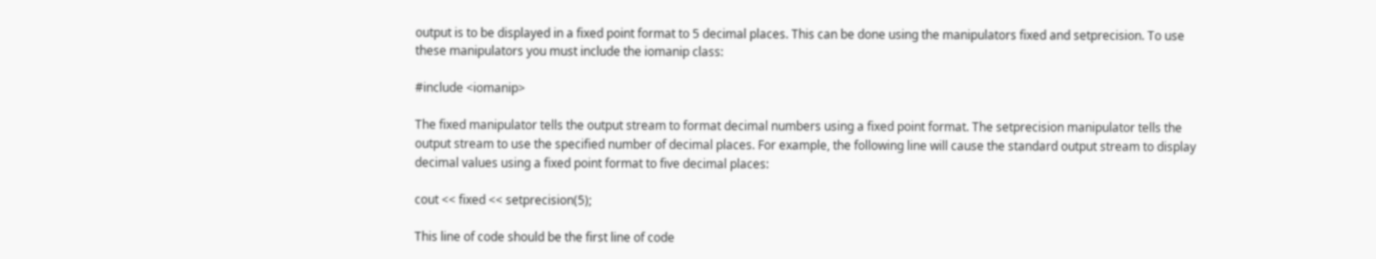output is to be displayed in a fixed point format to 5 decimal places. This can be done using the manipulators fixed and setprecision. To use these manipulators you must include the iomanip class:

#include <iomanip>

The fixed manipulator tells the output stream to format decimal numbers using a fixed point format. The setprecision manipulator tells the output stream to use the specified number of decimal places. For example, the following line will cause the standard output stream to display decimal values using a fixed point format to five decimal places:

cout << fixed << setprecision(5);

This line of code should be the first line of code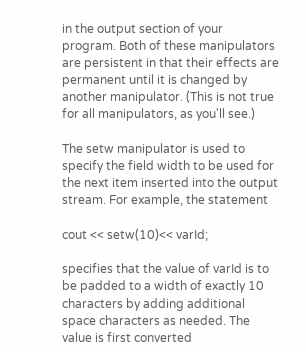in the output section of your program. Both of these manipulators are persistent in that their effects are permanent until it is changed by another manipulator. (This is not true for all manipulators, as you'll see.)

The setw manipulator is used to specify the field width to be used for the next item inserted into the output stream. For example, the statement

cout << setw(10)<< varId;

specifies that the value of varId is to be padded to a width of exactly 10 characters by adding additional space characters as needed. The value is first converted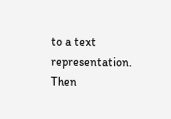to a text representation. Then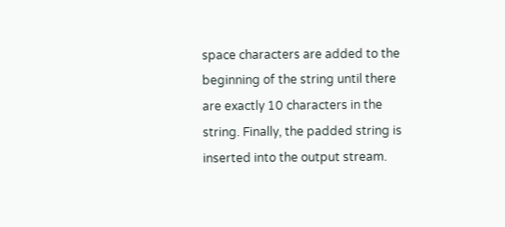space characters are added to the beginning of the string until there are exactly 10 characters in the string. Finally, the padded string is inserted into the output stream.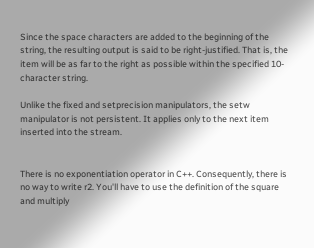Since the space characters are added to the beginning of the string, the resulting output is said to be right-justified. That is, the item will be as far to the right as possible within the specified 10-character string.

Unlike the fixed and setprecision manipulators, the setw manipulator is not persistent. It applies only to the next item inserted into the stream.


There is no exponentiation operator in C++. Consequently, there is no way to write r2. You'll have to use the definition of the square and multiply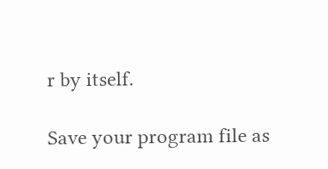r by itself.

Save your program file as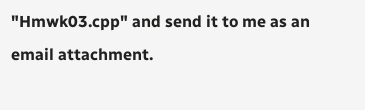"Hmwk03.cpp" and send it to me as an email attachment.